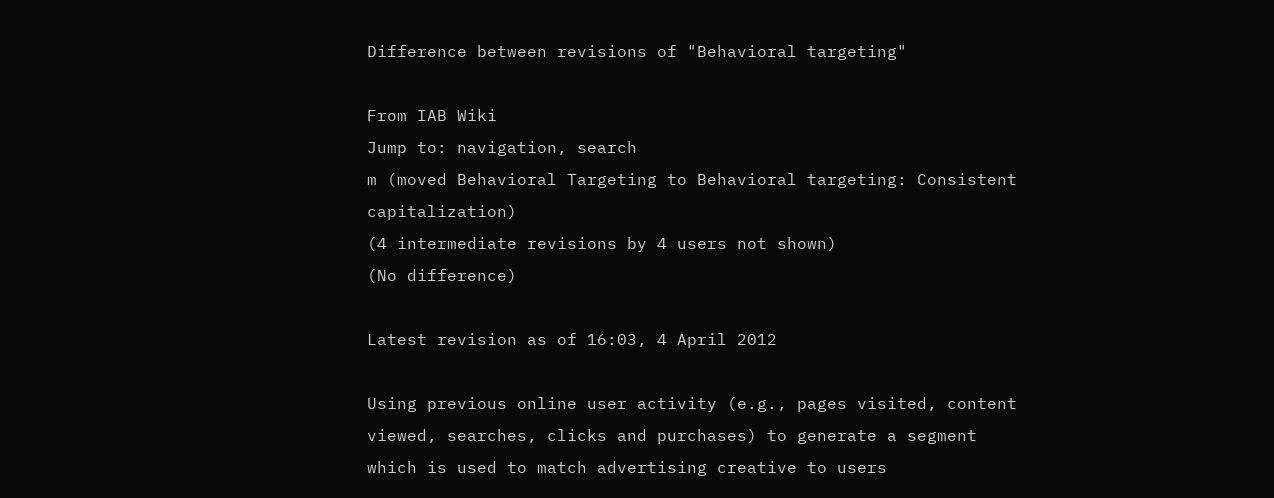Difference between revisions of "Behavioral targeting"

From IAB Wiki
Jump to: navigation, search
m (moved Behavioral Targeting to Behavioral targeting: Consistent capitalization)
(4 intermediate revisions by 4 users not shown)
(No difference)

Latest revision as of 16:03, 4 April 2012

Using previous online user activity (e.g., pages visited, content viewed, searches, clicks and purchases) to generate a segment which is used to match advertising creative to users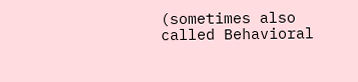(sometimes also called Behavioral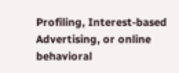Profiling, Interest-based Advertising, or online behavioral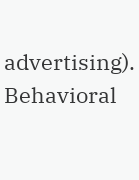advertising). Behavioral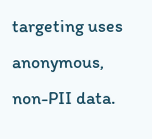targeting uses anonymous, non-PII data.